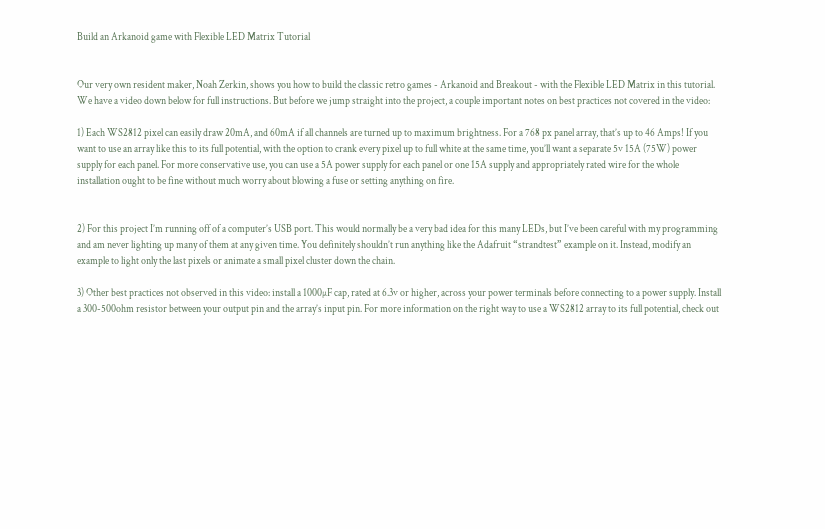Build an Arkanoid game with Flexible LED Matrix Tutorial


Our very own resident maker, Noah Zerkin, shows you how to build the classic retro games - Arkanoid and Breakout - with the Flexible LED Matrix in this tutorial. We have a video down below for full instructions. But before we jump straight into the project, a couple important notes on best practices not covered in the video:

1) Each WS2812 pixel can easily draw 20mA, and 60mA if all channels are turned up to maximum brightness. For a 768 px panel array, that’s up to 46 Amps! If you want to use an array like this to its full potential, with the option to crank every pixel up to full white at the same time, you’ll want a separate 5v 15A (75W) power supply for each panel. For more conservative use, you can use a 5A power supply for each panel or one 15A supply and appropriately rated wire for the whole installation ought to be fine without much worry about blowing a fuse or setting anything on fire.


2) For this project I’m running off of a computer’s USB port. This would normally be a very bad idea for this many LEDs, but I’ve been careful with my programming and am never lighting up many of them at any given time. You definitely shouldn’t run anything like the Adafruit “strandtest” example on it. Instead, modify an example to light only the last pixels or animate a small pixel cluster down the chain.

3) Other best practices not observed in this video: install a 1000µF cap, rated at 6.3v or higher, across your power terminals before connecting to a power supply. Install a 300-500ohm resistor between your output pin and the array’s input pin. For more information on the right way to use a WS2812 array to its full potential, check out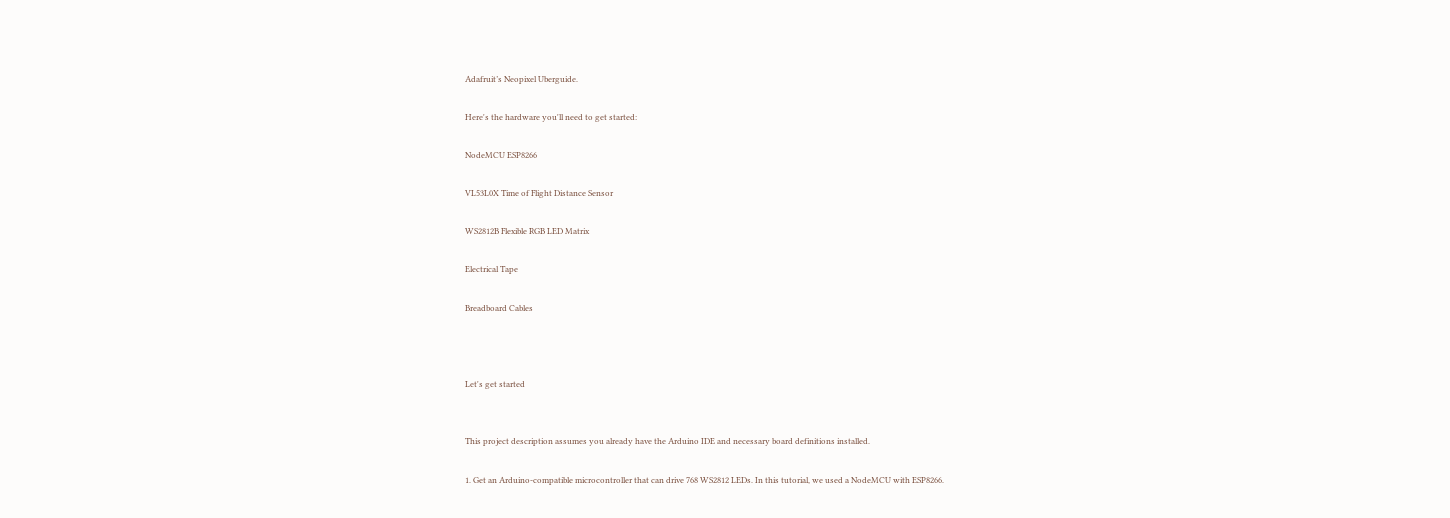Adafruit’s Neopixel Uberguide.

Here's the hardware you'll need to get started:

NodeMCU ESP8266

VL53L0X Time of Flight Distance Sensor

WS2812B Flexible RGB LED Matrix

Electrical Tape

Breadboard Cables



Let's get started


This project description assumes you already have the Arduino IDE and necessary board definitions installed.

1. Get an Arduino-compatible microcontroller that can drive 768 WS2812 LEDs. In this tutorial, we used a NodeMCU with ESP8266.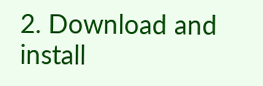2. Download and install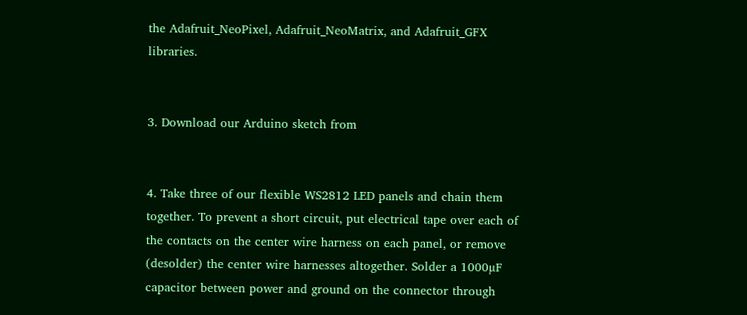the Adafruit_NeoPixel, Adafruit_NeoMatrix, and Adafruit_GFX libraries.


3. Download our Arduino sketch from


4. Take three of our flexible WS2812 LED panels and chain them together. To prevent a short circuit, put electrical tape over each of the contacts on the center wire harness on each panel, or remove (desolder) the center wire harnesses altogether. Solder a 1000µF capacitor between power and ground on the connector through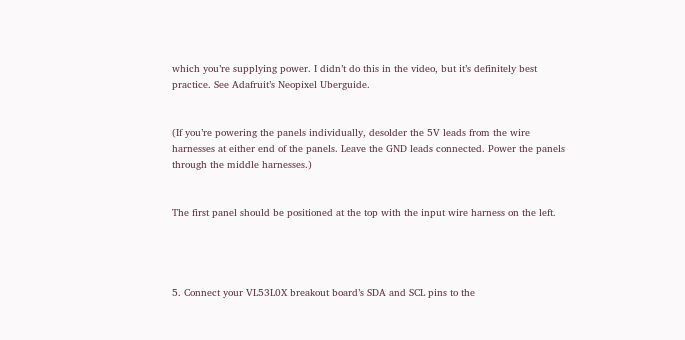which you’re supplying power. I didn’t do this in the video, but it’s definitely best practice. See Adafruit’s Neopixel Uberguide.


(If you’re powering the panels individually, desolder the 5V leads from the wire harnesses at either end of the panels. Leave the GND leads connected. Power the panels through the middle harnesses.)


The first panel should be positioned at the top with the input wire harness on the left.




5. Connect your VL53L0X breakout board’s SDA and SCL pins to the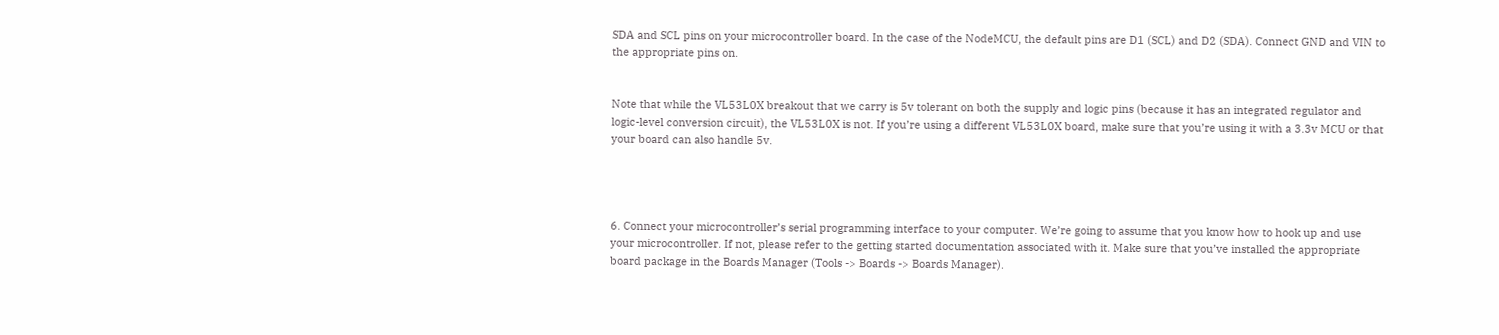SDA and SCL pins on your microcontroller board. In the case of the NodeMCU, the default pins are D1 (SCL) and D2 (SDA). Connect GND and VIN to the appropriate pins on.


Note that while the VL53L0X breakout that we carry is 5v tolerant on both the supply and logic pins (because it has an integrated regulator and logic-level conversion circuit), the VL53L0X is not. If you’re using a different VL53L0X board, make sure that you’re using it with a 3.3v MCU or that your board can also handle 5v.




6. Connect your microcontroller’s serial programming interface to your computer. We’re going to assume that you know how to hook up and use your microcontroller. If not, please refer to the getting started documentation associated with it. Make sure that you’ve installed the appropriate board package in the Boards Manager (Tools -> Boards -> Boards Manager).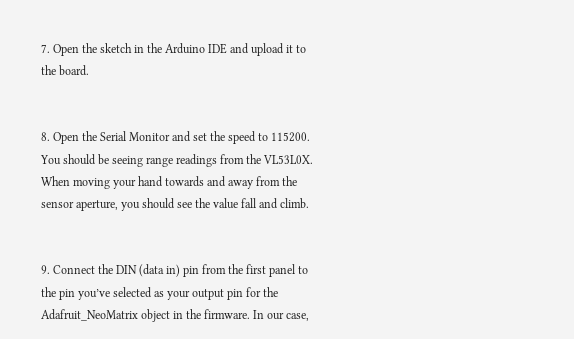7. Open the sketch in the Arduino IDE and upload it to the board.


8. Open the Serial Monitor and set the speed to 115200. You should be seeing range readings from the VL53L0X. When moving your hand towards and away from the sensor aperture, you should see the value fall and climb.


9. Connect the DIN (data in) pin from the first panel to the pin you’ve selected as your output pin for the Adafruit_NeoMatrix object in the firmware. In our case,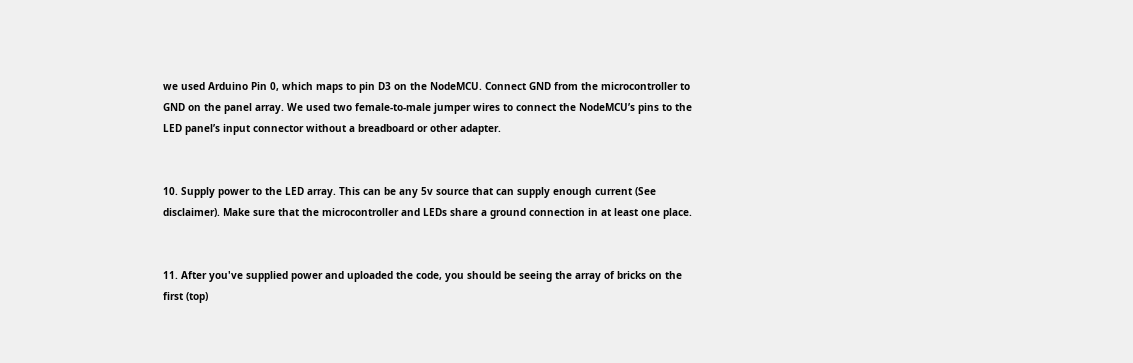we used Arduino Pin 0, which maps to pin D3 on the NodeMCU. Connect GND from the microcontroller to GND on the panel array. We used two female-to-male jumper wires to connect the NodeMCU’s pins to the LED panel’s input connector without a breadboard or other adapter.


10. Supply power to the LED array. This can be any 5v source that can supply enough current (See disclaimer). Make sure that the microcontroller and LEDs share a ground connection in at least one place.


11. After you've supplied power and uploaded the code, you should be seeing the array of bricks on the first (top)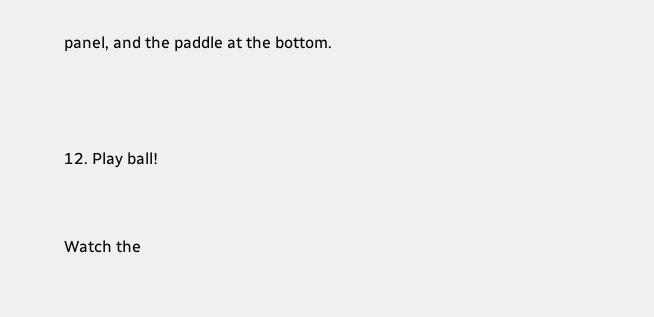panel, and the paddle at the bottom.



12. Play ball!


Watch the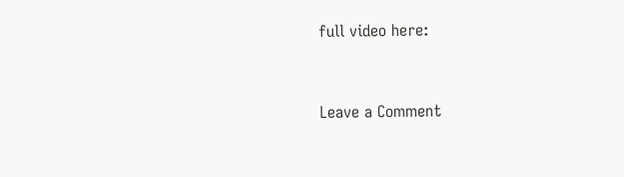full video here:


Leave a Comment